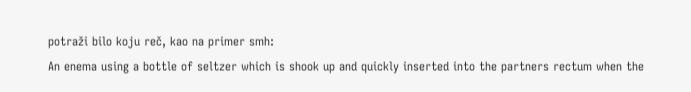potraži bilo koju reč, kao na primer smh:
An enema using a bottle of seltzer which is shook up and quickly inserted into the partners rectum when the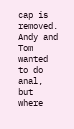cap is removed.
Andy and Tom wanted to do anal, but where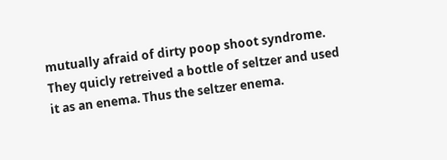mutually afraid of dirty poop shoot syndrome. They quicly retreived a bottle of seltzer and used it as an enema. Thus the seltzer enema.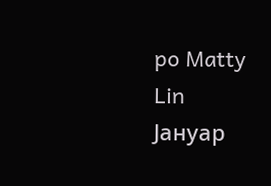po Matty Lin Јануар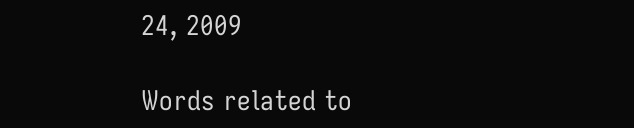24, 2009

Words related to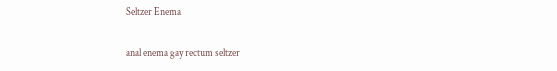Seltzer Enema

anal enema gay rectum seltzer